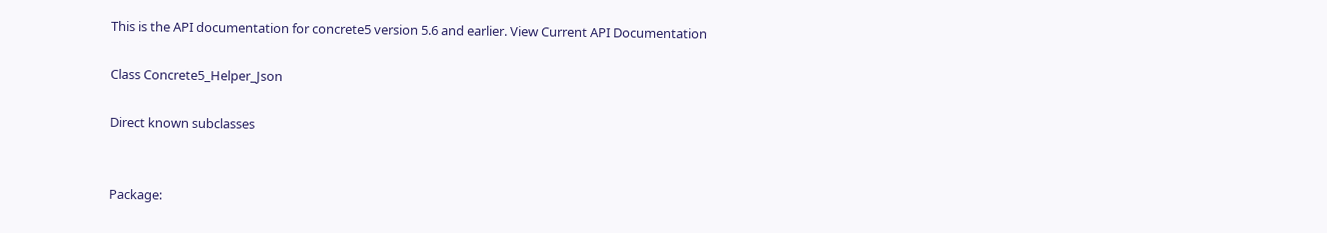This is the API documentation for concrete5 version 5.6 and earlier. View Current API Documentation

Class Concrete5_Helper_Json

Direct known subclasses


Package: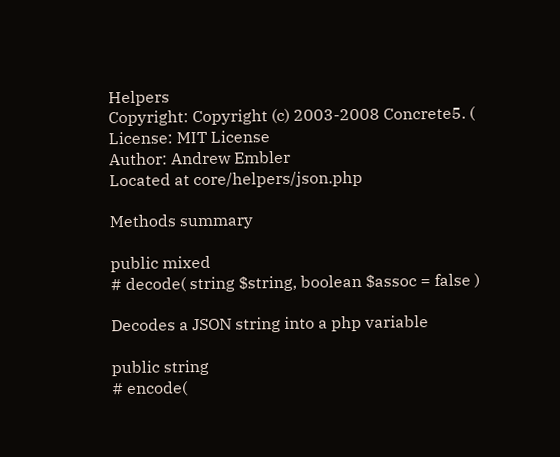Helpers
Copyright: Copyright (c) 2003-2008 Concrete5. (
License: MIT License
Author: Andrew Embler
Located at core/helpers/json.php

Methods summary

public mixed
# decode( string $string, boolean $assoc = false )

Decodes a JSON string into a php variable

public string
# encode(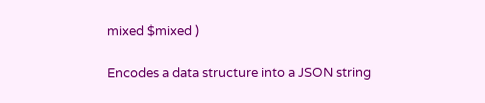mixed $mixed )

Encodes a data structure into a JSON string